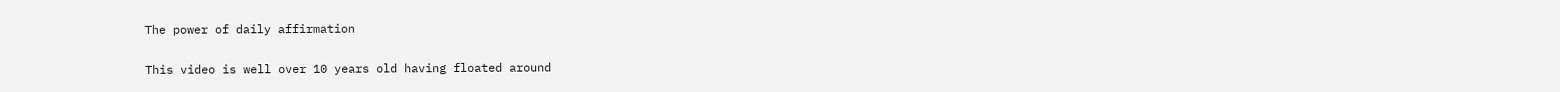The power of daily affirmation

This video is well over 10 years old having floated around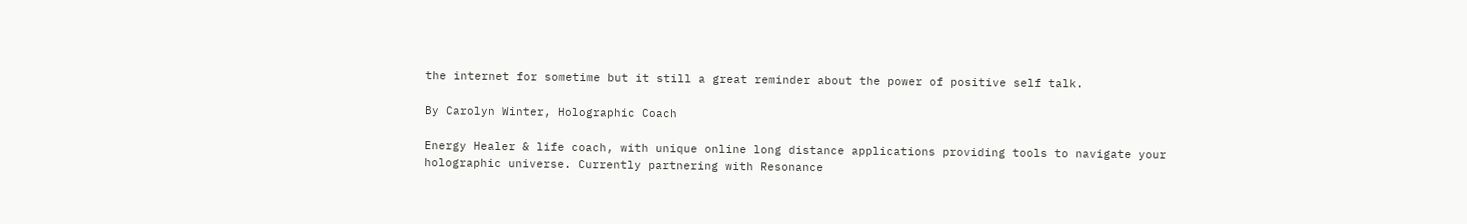the internet for sometime but it still a great reminder about the power of positive self talk.

By Carolyn Winter, Holographic Coach

Energy Healer & life coach, with unique online long distance applications providing tools to navigate your holographic universe. Currently partnering with Resonance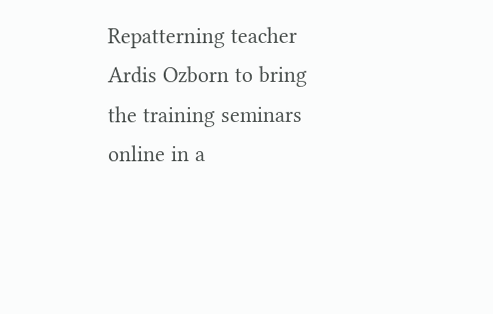Repatterning teacher Ardis Ozborn to bring the training seminars online in a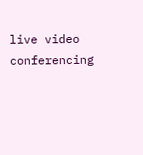live video conferencing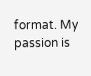format. My passion is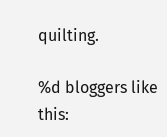quilting.

%d bloggers like this: